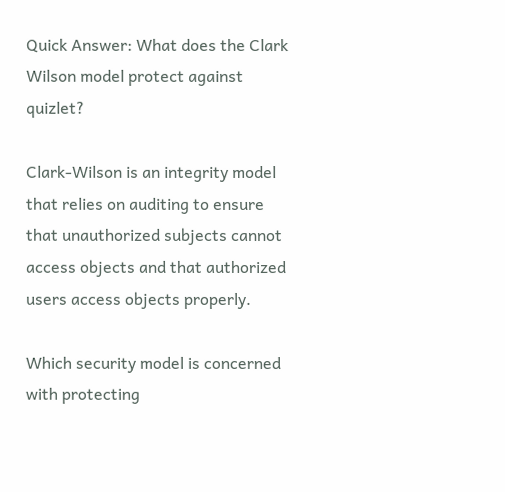Quick Answer: What does the Clark Wilson model protect against quizlet?

Clark-Wilson is an integrity model that relies on auditing to ensure that unauthorized subjects cannot access objects and that authorized users access objects properly.

Which security model is concerned with protecting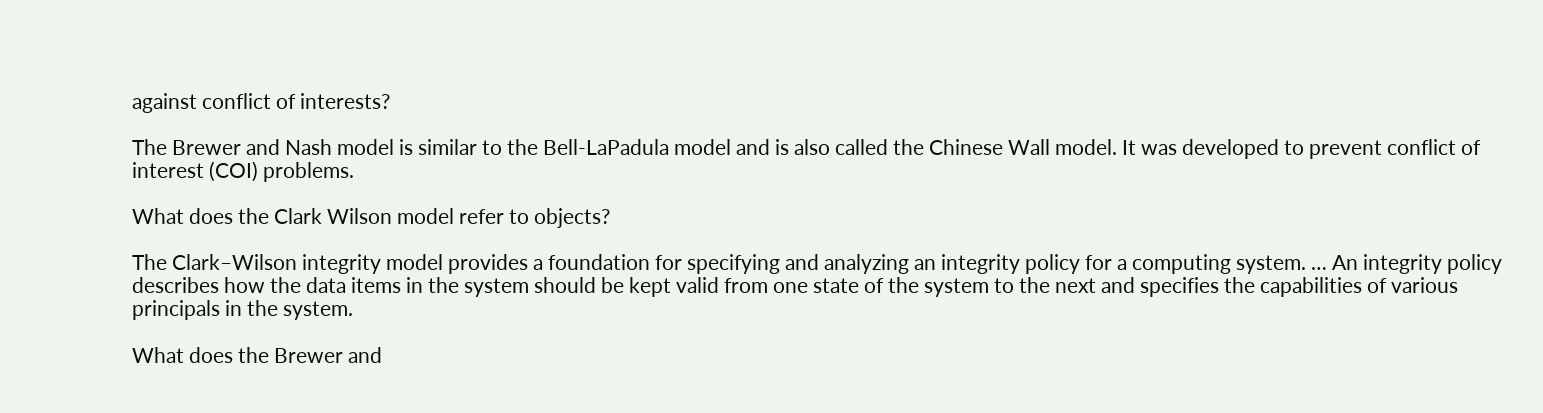against conflict of interests?

The Brewer and Nash model is similar to the Bell-LaPadula model and is also called the Chinese Wall model. It was developed to prevent conflict of interest (COI) problems.

What does the Clark Wilson model refer to objects?

The Clark–Wilson integrity model provides a foundation for specifying and analyzing an integrity policy for a computing system. … An integrity policy describes how the data items in the system should be kept valid from one state of the system to the next and specifies the capabilities of various principals in the system.

What does the Brewer and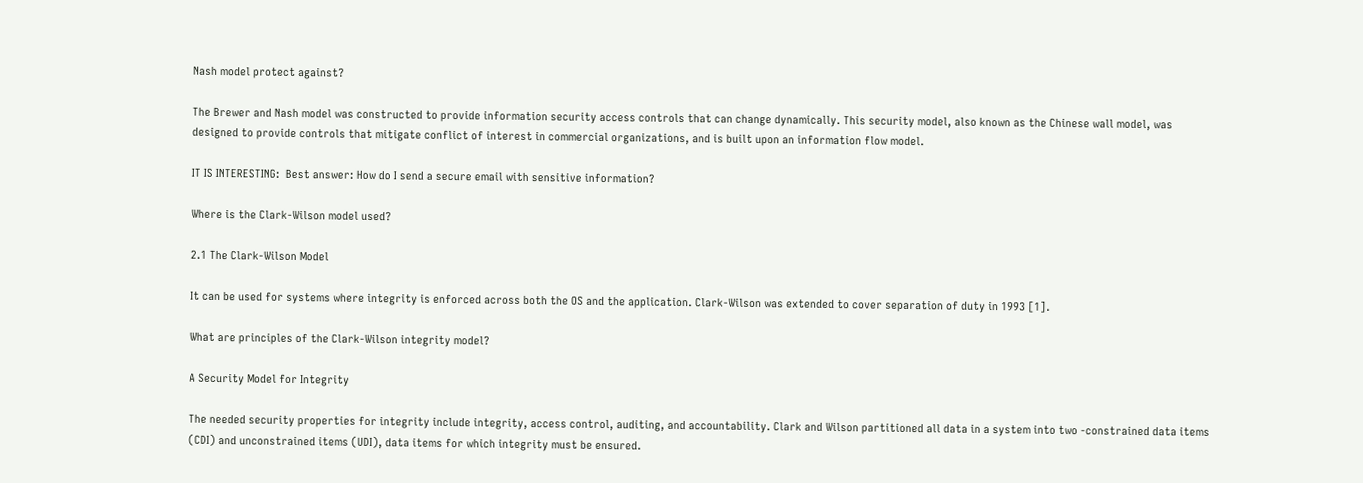Nash model protect against?

The Brewer and Nash model was constructed to provide information security access controls that can change dynamically. This security model, also known as the Chinese wall model, was designed to provide controls that mitigate conflict of interest in commercial organizations, and is built upon an information flow model.

IT IS INTERESTING:  Best answer: How do I send a secure email with sensitive information?

Where is the Clark-Wilson model used?

2.1 The Clark-Wilson Model

It can be used for systems where integrity is enforced across both the OS and the application. Clark-Wilson was extended to cover separation of duty in 1993 [1].

What are principles of the Clark-Wilson integrity model?

A Security Model for Integrity

The needed security properties for integrity include integrity, access control, auditing, and accountability. Clark and Wilson partitioned all data in a system into two -constrained data items (CDI) and unconstrained items (UDI), data items for which integrity must be ensured.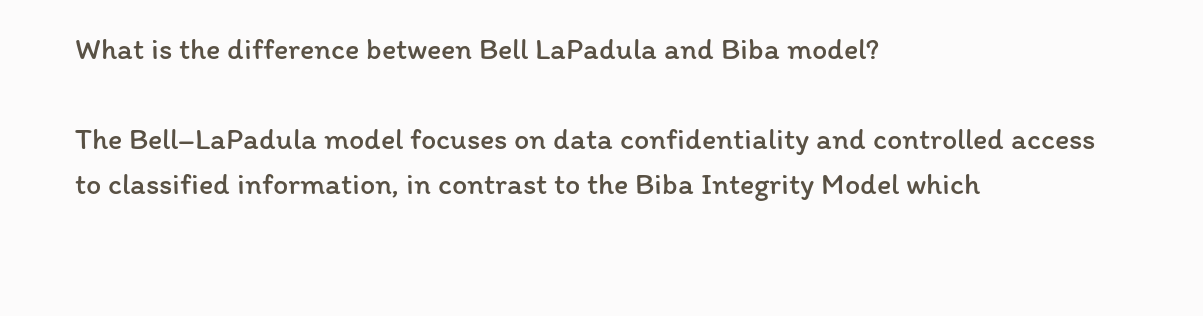What is the difference between Bell LaPadula and Biba model?

The Bell–LaPadula model focuses on data confidentiality and controlled access to classified information, in contrast to the Biba Integrity Model which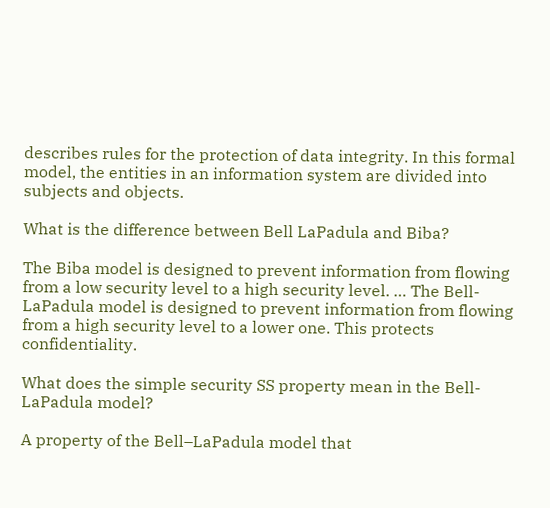describes rules for the protection of data integrity. In this formal model, the entities in an information system are divided into subjects and objects.

What is the difference between Bell LaPadula and Biba?

The Biba model is designed to prevent information from flowing from a low security level to a high security level. … The Bell-LaPadula model is designed to prevent information from flowing from a high security level to a lower one. This protects confidentiality.

What does the simple security SS property mean in the Bell-LaPadula model?

A property of the Bell–LaPadula model that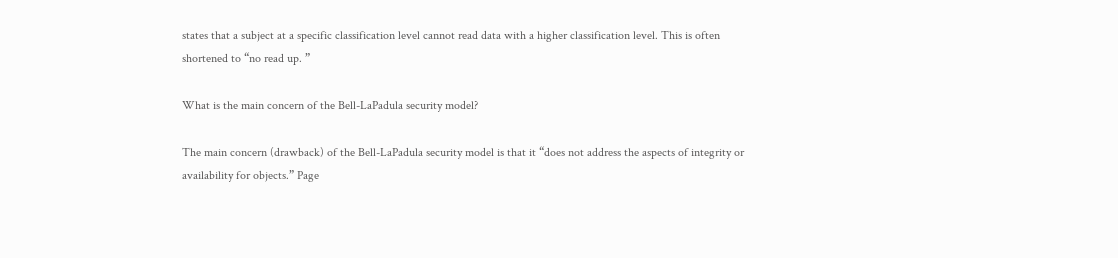states that a subject at a specific classification level cannot read data with a higher classification level. This is often shortened to “no read up. ”

What is the main concern of the Bell-LaPadula security model?

The main concern (drawback) of the Bell-LaPadula security model is that it “does not address the aspects of integrity or availability for objects.” Page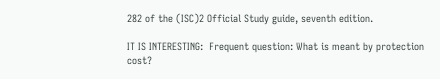282 of the (ISC)2 Official Study guide, seventh edition.

IT IS INTERESTING:  Frequent question: What is meant by protection cost?